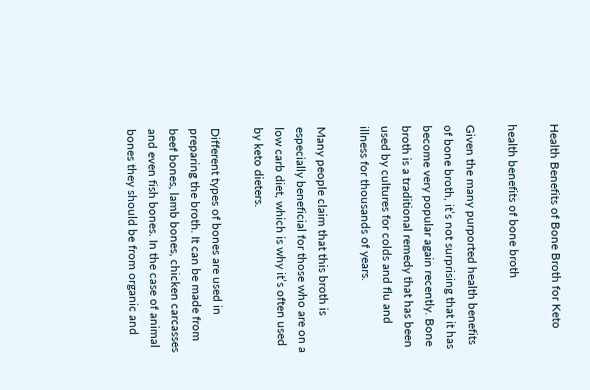Health Benefits of Bone Broth for Keto

health benefits of bone broth

Given the many purported health benefits of bone broth, it’s not surprising that it has become very popular again recently. Bone broth is a traditional remedy that has been used by cultures for colds and flu and illness for thousands of years.

Many people claim that this broth is especially beneficial for those who are on a low carb diet, which is why it’s often used by keto dieters.

Different types of bones are used in preparing the broth. It can be made from beef bones, lamb bones, chicken carcasses and even fish bones. In the case of animal bones they should be from organic and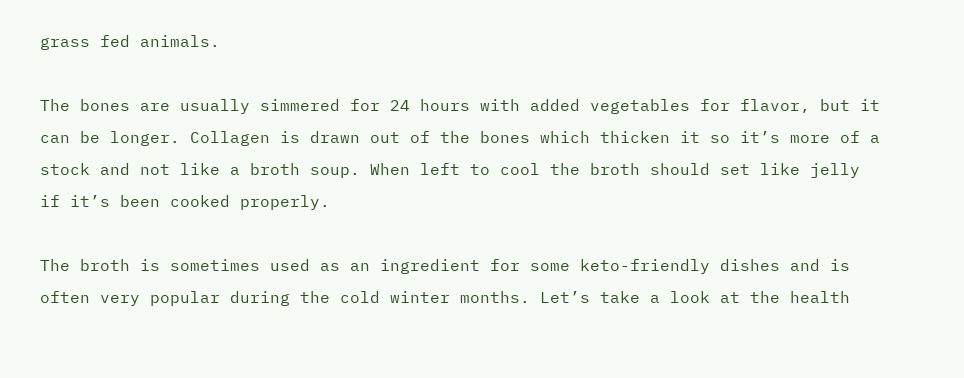grass fed animals.

The bones are usually simmered for 24 hours with added vegetables for flavor, but it can be longer. Collagen is drawn out of the bones which thicken it so it’s more of a stock and not like a broth soup. When left to cool the broth should set like jelly if it’s been cooked properly.

The broth is sometimes used as an ingredient for some keto-friendly dishes and is often very popular during the cold winter months. Let’s take a look at the health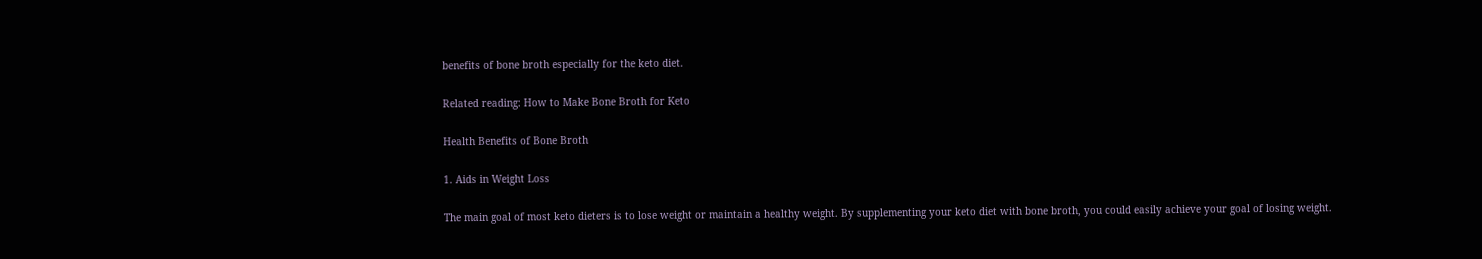benefits of bone broth especially for the keto diet.

Related reading: How to Make Bone Broth for Keto

Health Benefits of Bone Broth

1. Aids in Weight Loss

The main goal of most keto dieters is to lose weight or maintain a healthy weight. By supplementing your keto diet with bone broth, you could easily achieve your goal of losing weight.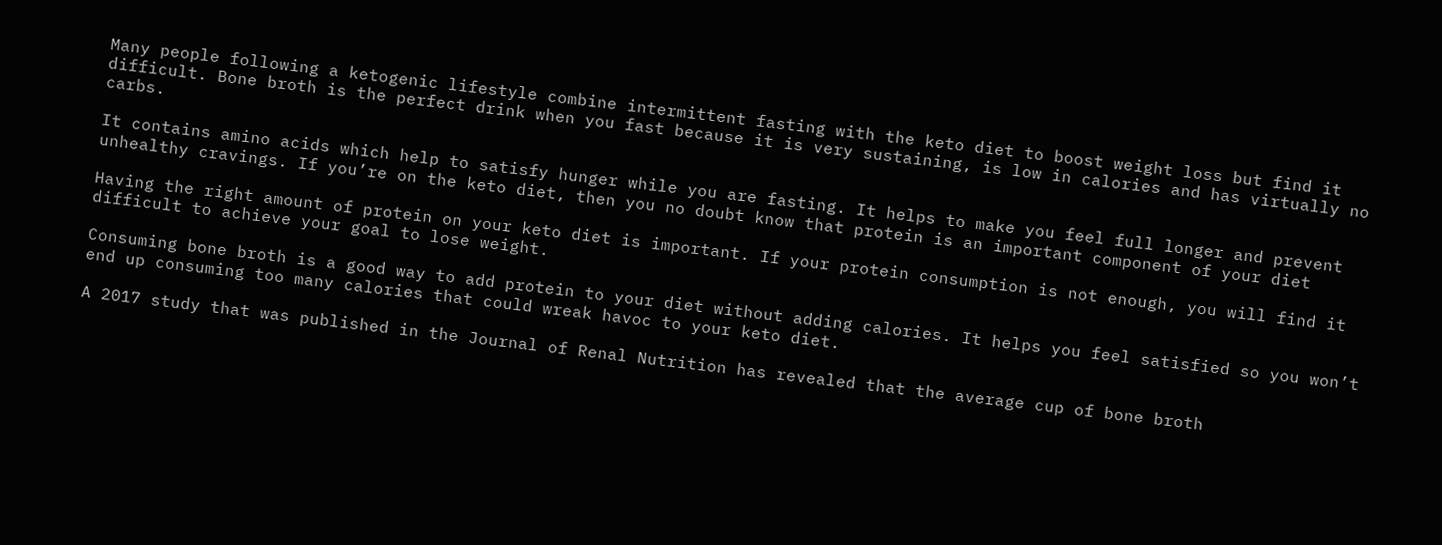Many people following a ketogenic lifestyle combine intermittent fasting with the keto diet to boost weight loss but find it difficult. Bone broth is the perfect drink when you fast because it is very sustaining, is low in calories and has virtually no carbs.

It contains amino acids which help to satisfy hunger while you are fasting. It helps to make you feel full longer and prevent unhealthy cravings. If you’re on the keto diet, then you no doubt know that protein is an important component of your diet

Having the right amount of protein on your keto diet is important. If your protein consumption is not enough, you will find it difficult to achieve your goal to lose weight.

Consuming bone broth is a good way to add protein to your diet without adding calories. It helps you feel satisfied so you won’t end up consuming too many calories that could wreak havoc to your keto diet.

A 2017 study that was published in the Journal of Renal Nutrition has revealed that the average cup of bone broth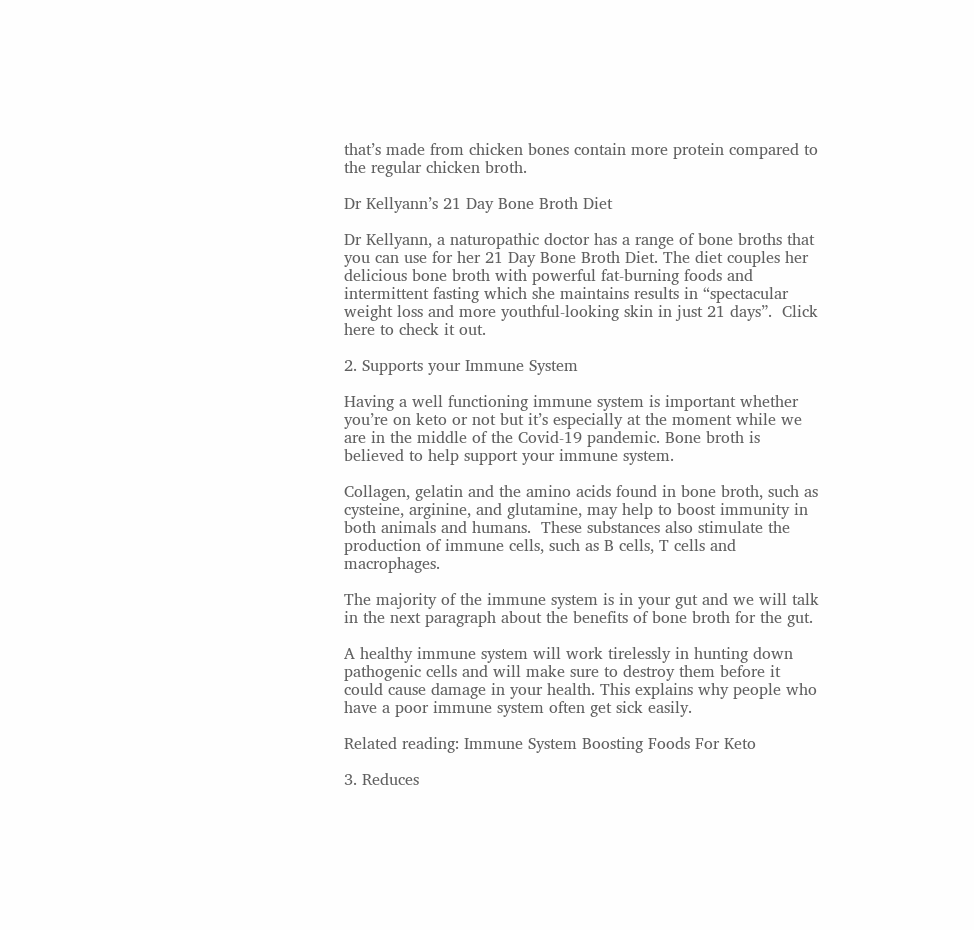that’s made from chicken bones contain more protein compared to the regular chicken broth.

Dr Kellyann’s 21 Day Bone Broth Diet

Dr Kellyann, a naturopathic doctor has a range of bone broths that you can use for her 21 Day Bone Broth Diet. The diet couples her delicious bone broth with powerful fat-burning foods and intermittent fasting which she maintains results in “spectacular weight loss and more youthful-looking skin in just 21 days”.  Click here to check it out.

2. Supports your Immune System

Having a well functioning immune system is important whether you’re on keto or not but it’s especially at the moment while we are in the middle of the Covid-19 pandemic. Bone broth is believed to help support your immune system.

Collagen, gelatin and the amino acids found in bone broth, such as cysteine, arginine, and glutamine, may help to boost immunity in both animals and humans.  These substances also stimulate the production of immune cells, such as B cells, T cells and macrophages.

The majority of the immune system is in your gut and we will talk in the next paragraph about the benefits of bone broth for the gut.

A healthy immune system will work tirelessly in hunting down pathogenic cells and will make sure to destroy them before it could cause damage in your health. This explains why people who have a poor immune system often get sick easily.

Related reading: Immune System Boosting Foods For Keto

3. Reduces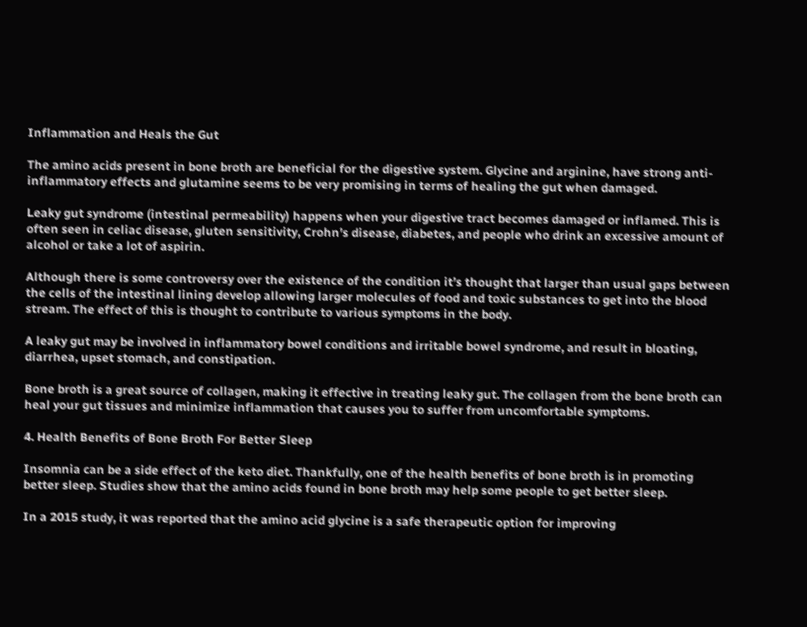Inflammation and Heals the Gut

The amino acids present in bone broth are beneficial for the digestive system. Glycine and arginine, have strong anti-inflammatory effects and glutamine seems to be very promising in terms of healing the gut when damaged.

Leaky gut syndrome (intestinal permeability) happens when your digestive tract becomes damaged or inflamed. This is often seen in celiac disease, gluten sensitivity, Crohn’s disease, diabetes, and people who drink an excessive amount of alcohol or take a lot of aspirin.

Although there is some controversy over the existence of the condition it’s thought that larger than usual gaps between the cells of the intestinal lining develop allowing larger molecules of food and toxic substances to get into the blood stream. The effect of this is thought to contribute to various symptoms in the body.

A leaky gut may be involved in inflammatory bowel conditions and irritable bowel syndrome, and result in bloating, diarrhea, upset stomach, and constipation.

Bone broth is a great source of collagen, making it effective in treating leaky gut. The collagen from the bone broth can heal your gut tissues and minimize inflammation that causes you to suffer from uncomfortable symptoms.

4. Health Benefits of Bone Broth For Better Sleep

Insomnia can be a side effect of the keto diet. Thankfully, one of the health benefits of bone broth is in promoting better sleep. Studies show that the amino acids found in bone broth may help some people to get better sleep.

In a 2015 study, it was reported that the amino acid glycine is a safe therapeutic option for improving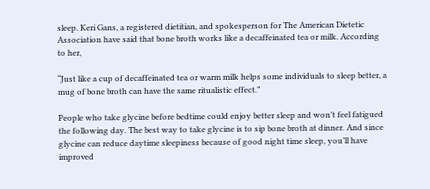sleep. Keri Gans, a registered dietitian, and spokesperson for The American Dietetic Association have said that bone broth works like a decaffeinated tea or milk. According to her,

“Just like a cup of decaffeinated tea or warm milk helps some individuals to sleep better, a mug of bone broth can have the same ritualistic effect.”

People who take glycine before bedtime could enjoy better sleep and won’t feel fatigued the following day. The best way to take glycine is to sip bone broth at dinner. And since glycine can reduce daytime sleepiness because of good night time sleep, you’ll have improved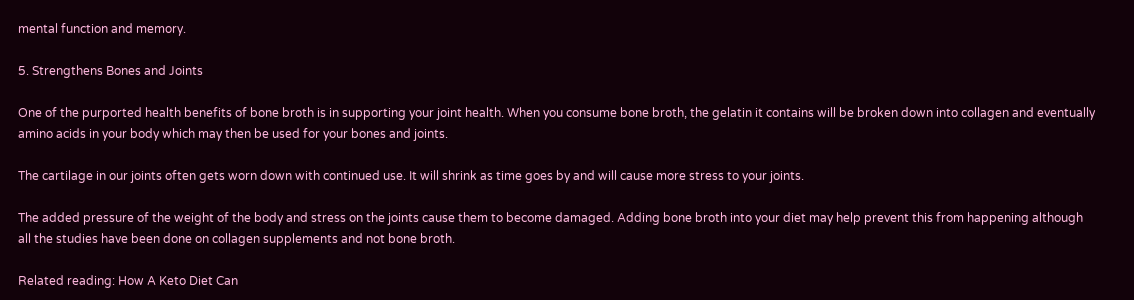mental function and memory.

5. Strengthens Bones and Joints

One of the purported health benefits of bone broth is in supporting your joint health. When you consume bone broth, the gelatin it contains will be broken down into collagen and eventually amino acids in your body which may then be used for your bones and joints.

The cartilage in our joints often gets worn down with continued use. It will shrink as time goes by and will cause more stress to your joints.

The added pressure of the weight of the body and stress on the joints cause them to become damaged. Adding bone broth into your diet may help prevent this from happening although all the studies have been done on collagen supplements and not bone broth.

Related reading: How A Keto Diet Can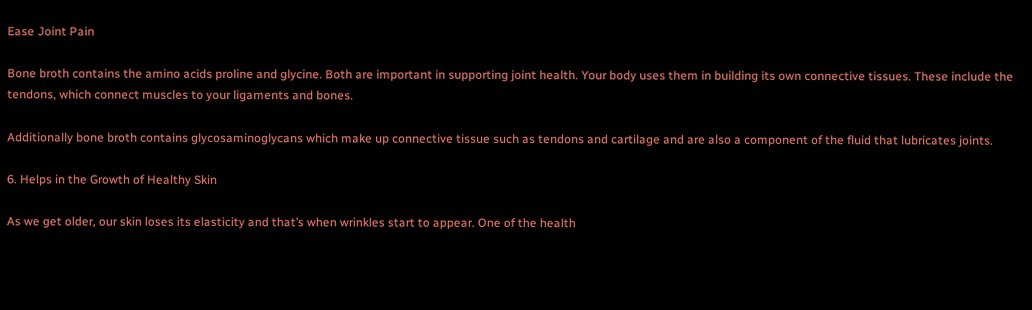Ease Joint Pain

Bone broth contains the amino acids proline and glycine. Both are important in supporting joint health. Your body uses them in building its own connective tissues. These include the tendons, which connect muscles to your ligaments and bones.

Additionally bone broth contains glycosaminoglycans which make up connective tissue such as tendons and cartilage and are also a component of the fluid that lubricates joints.

6. Helps in the Growth of Healthy Skin

As we get older, our skin loses its elasticity and that’s when wrinkles start to appear. One of the health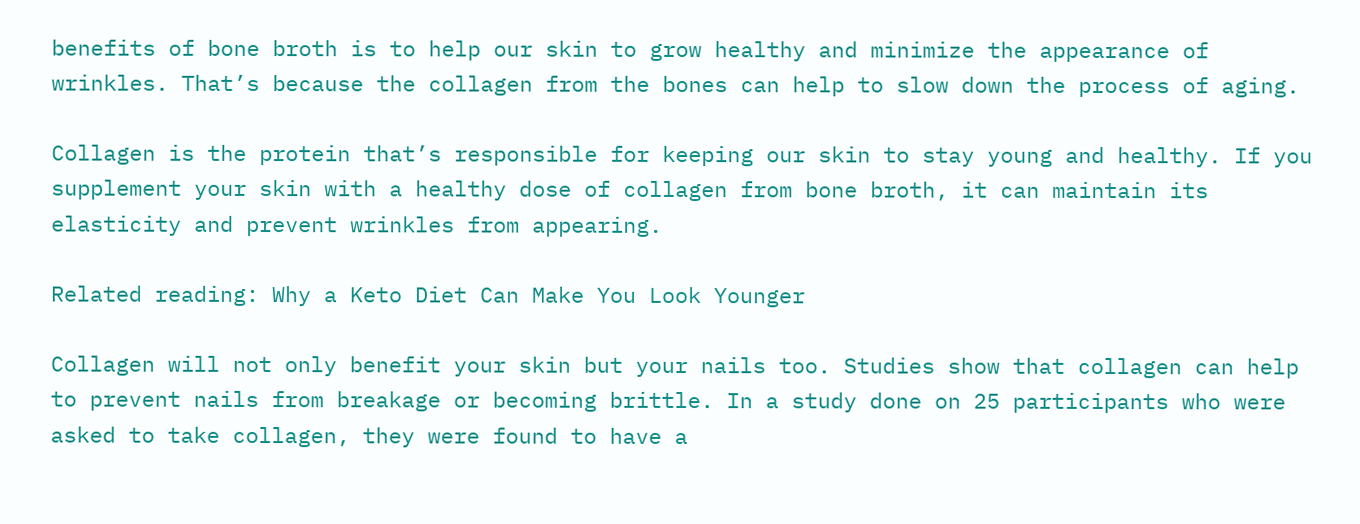benefits of bone broth is to help our skin to grow healthy and minimize the appearance of wrinkles. That’s because the collagen from the bones can help to slow down the process of aging.

Collagen is the protein that’s responsible for keeping our skin to stay young and healthy. If you supplement your skin with a healthy dose of collagen from bone broth, it can maintain its elasticity and prevent wrinkles from appearing.

Related reading: Why a Keto Diet Can Make You Look Younger

Collagen will not only benefit your skin but your nails too. Studies show that collagen can help to prevent nails from breakage or becoming brittle. In a study done on 25 participants who were asked to take collagen, they were found to have a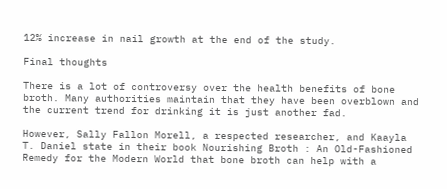12% increase in nail growth at the end of the study.

Final thoughts

There is a lot of controversy over the health benefits of bone broth. Many authorities maintain that they have been overblown and the current trend for drinking it is just another fad.

However, Sally Fallon Morell, a respected researcher, and Kaayla T. Daniel state in their book Nourishing Broth : An Old-Fashioned Remedy for the Modern World that bone broth can help with a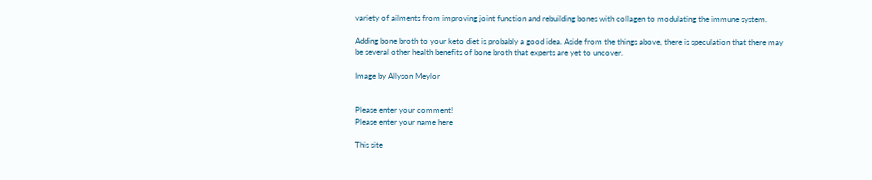variety of ailments from improving joint function and rebuilding bones with collagen to modulating the immune system.

Adding bone broth to your keto diet is probably a good idea. Aside from the things above, there is speculation that there may be several other health benefits of bone broth that experts are yet to uncover.

Image by Allyson Meylor


Please enter your comment!
Please enter your name here

This site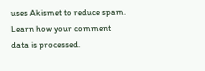uses Akismet to reduce spam. Learn how your comment data is processed.